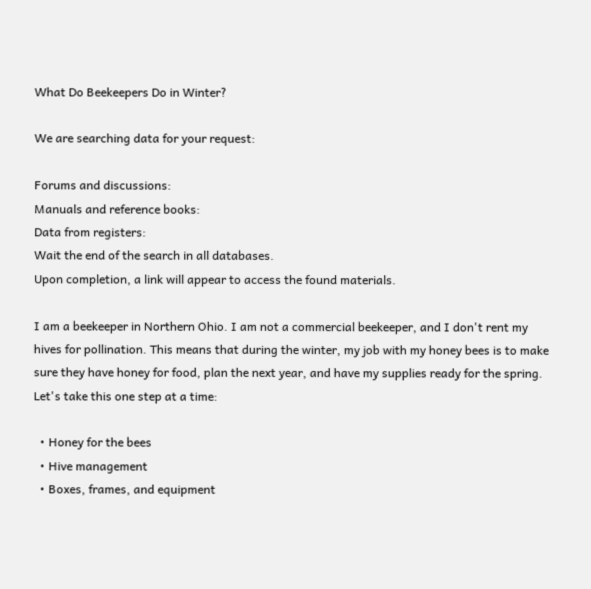What Do Beekeepers Do in Winter?

We are searching data for your request:

Forums and discussions:
Manuals and reference books:
Data from registers:
Wait the end of the search in all databases.
Upon completion, a link will appear to access the found materials.

I am a beekeeper in Northern Ohio. I am not a commercial beekeeper, and I don't rent my hives for pollination. This means that during the winter, my job with my honey bees is to make sure they have honey for food, plan the next year, and have my supplies ready for the spring. Let's take this one step at a time:

  • Honey for the bees
  • Hive management
  • Boxes, frames, and equipment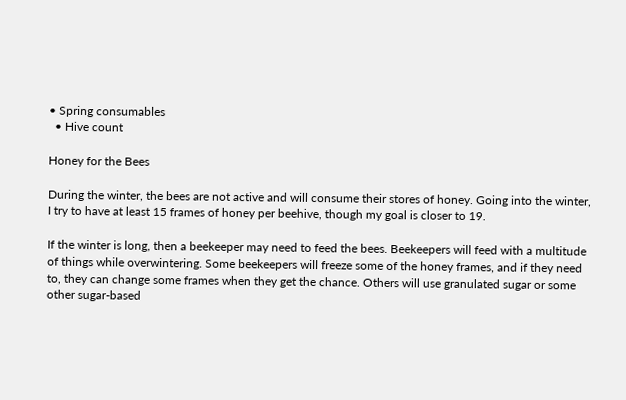• Spring consumables
  • Hive count

Honey for the Bees

During the winter, the bees are not active and will consume their stores of honey. Going into the winter, I try to have at least 15 frames of honey per beehive, though my goal is closer to 19.

If the winter is long, then a beekeeper may need to feed the bees. Beekeepers will feed with a multitude of things while overwintering. Some beekeepers will freeze some of the honey frames, and if they need to, they can change some frames when they get the chance. Others will use granulated sugar or some other sugar-based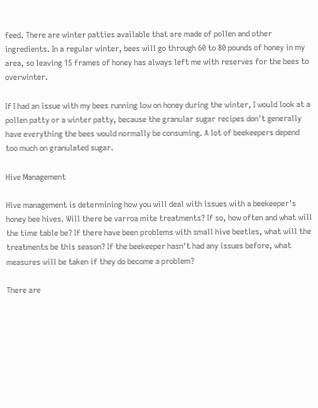feed. There are winter patties available that are made of pollen and other ingredients. In a regular winter, bees will go through 60 to 80 pounds of honey in my area, so leaving 15 frames of honey has always left me with reserves for the bees to overwinter.

If I had an issue with my bees running low on honey during the winter, I would look at a pollen patty or a winter patty, because the granular sugar recipes don't generally have everything the bees would normally be consuming. A lot of beekeepers depend too much on granulated sugar.

Hive Management

Hive management is determining how you will deal with issues with a beekeeper's honey bee hives. Will there be varroa mite treatments? If so, how often and what will the time table be? If there have been problems with small hive beetles, what will the treatments be this season? If the beekeeper hasn't had any issues before, what measures will be taken if they do become a problem?

There are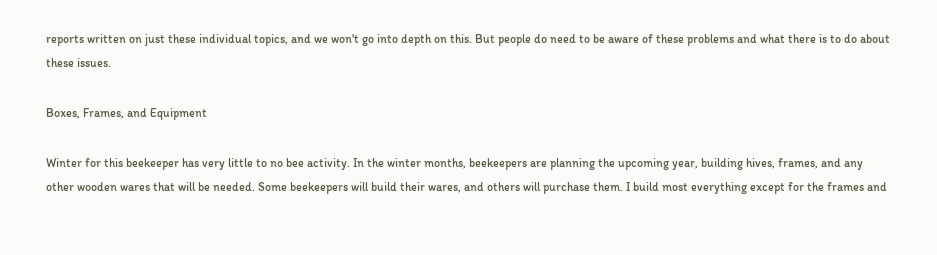reports written on just these individual topics, and we won't go into depth on this. But people do need to be aware of these problems and what there is to do about these issues.

Boxes, Frames, and Equipment

Winter for this beekeeper has very little to no bee activity. In the winter months, beekeepers are planning the upcoming year, building hives, frames, and any other wooden wares that will be needed. Some beekeepers will build their wares, and others will purchase them. I build most everything except for the frames and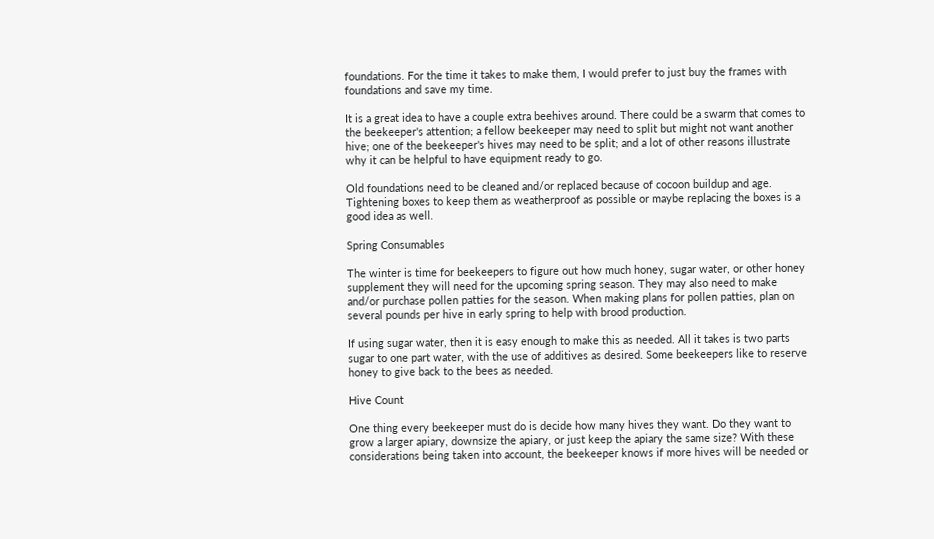foundations. For the time it takes to make them, I would prefer to just buy the frames with foundations and save my time.

It is a great idea to have a couple extra beehives around. There could be a swarm that comes to the beekeeper's attention; a fellow beekeeper may need to split but might not want another hive; one of the beekeeper's hives may need to be split; and a lot of other reasons illustrate why it can be helpful to have equipment ready to go.

Old foundations need to be cleaned and/or replaced because of cocoon buildup and age. Tightening boxes to keep them as weatherproof as possible or maybe replacing the boxes is a good idea as well.

Spring Consumables

The winter is time for beekeepers to figure out how much honey, sugar water, or other honey supplement they will need for the upcoming spring season. They may also need to make and/or purchase pollen patties for the season. When making plans for pollen patties, plan on several pounds per hive in early spring to help with brood production.

If using sugar water, then it is easy enough to make this as needed. All it takes is two parts sugar to one part water, with the use of additives as desired. Some beekeepers like to reserve honey to give back to the bees as needed.

Hive Count

One thing every beekeeper must do is decide how many hives they want. Do they want to grow a larger apiary, downsize the apiary, or just keep the apiary the same size? With these considerations being taken into account, the beekeeper knows if more hives will be needed or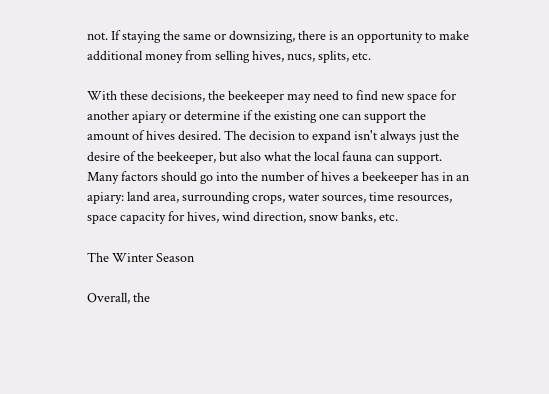not. If staying the same or downsizing, there is an opportunity to make additional money from selling hives, nucs, splits, etc.

With these decisions, the beekeeper may need to find new space for another apiary or determine if the existing one can support the amount of hives desired. The decision to expand isn't always just the desire of the beekeeper, but also what the local fauna can support. Many factors should go into the number of hives a beekeeper has in an apiary: land area, surrounding crops, water sources, time resources, space capacity for hives, wind direction, snow banks, etc.

The Winter Season

Overall, the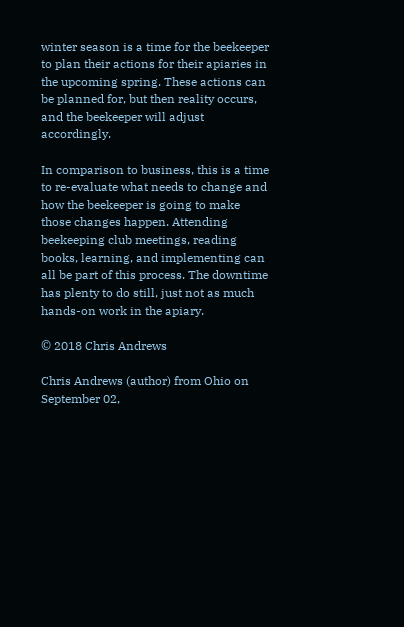winter season is a time for the beekeeper to plan their actions for their apiaries in the upcoming spring. These actions can be planned for, but then reality occurs, and the beekeeper will adjust accordingly.

In comparison to business, this is a time to re-evaluate what needs to change and how the beekeeper is going to make those changes happen. Attending beekeeping club meetings, reading books, learning, and implementing can all be part of this process. The downtime has plenty to do still, just not as much hands-on work in the apiary.

© 2018 Chris Andrews

Chris Andrews (author) from Ohio on September 02,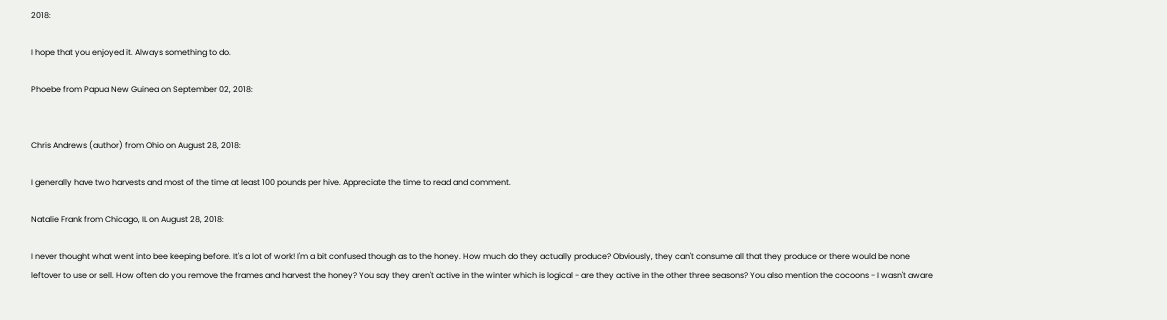2018:

I hope that you enjoyed it. Always something to do.

Phoebe from Papua New Guinea on September 02, 2018:


Chris Andrews (author) from Ohio on August 28, 2018:

I generally have two harvests and most of the time at least 100 pounds per hive. Appreciate the time to read and comment.

Natalie Frank from Chicago, IL on August 28, 2018:

I never thought what went into bee keeping before. It's a lot of work! I'm a bit confused though as to the honey. How much do they actually produce? Obviously, they can't consume all that they produce or there would be none leftover to use or sell. How often do you remove the frames and harvest the honey? You say they aren't active in the winter which is logical - are they active in the other three seasons? You also mention the cocoons - I wasn't aware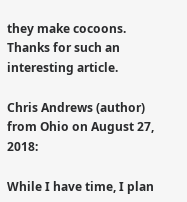they make cocoons. Thanks for such an interesting article.

Chris Andrews (author) from Ohio on August 27, 2018:

While I have time, I plan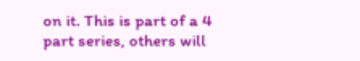on it. This is part of a 4 part series, others will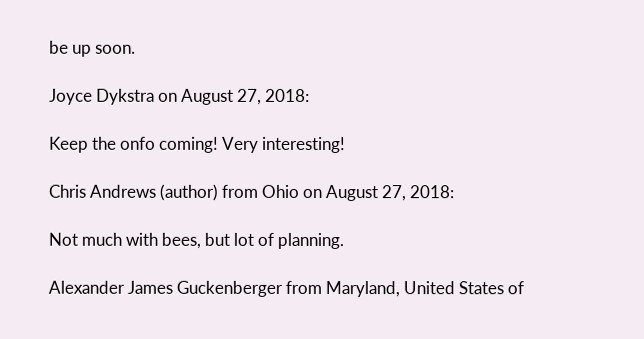be up soon.

Joyce Dykstra on August 27, 2018:

Keep the onfo coming! Very interesting!

Chris Andrews (author) from Ohio on August 27, 2018:

Not much with bees, but lot of planning.

Alexander James Guckenberger from Maryland, United States of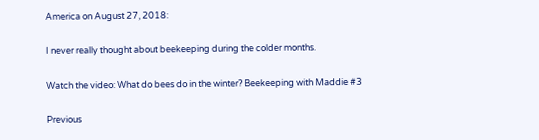America on August 27, 2018:

I never really thought about beekeeping during the colder months.

Watch the video: What do bees do in the winter? Beekeeping with Maddie #3

Previous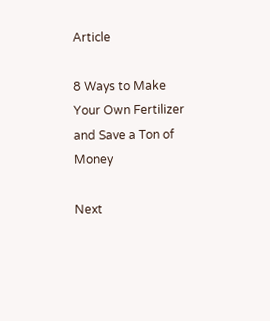Article

8 Ways to Make Your Own Fertilizer and Save a Ton of Money

Next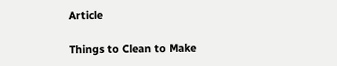Article

Things to Clean to Make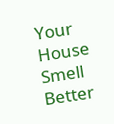Your House Smell Better